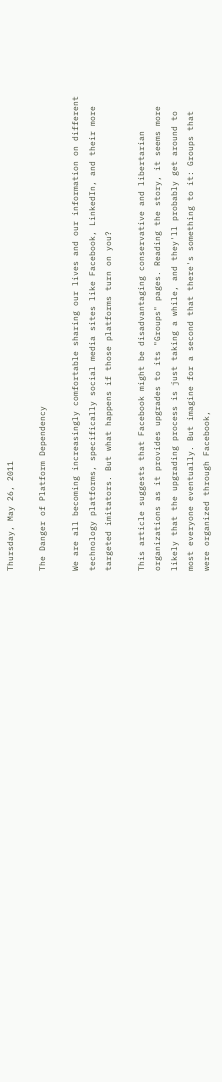Thursday, May 26, 2011

The Danger of Platform Dependency

We are all becoming increasingly comfortable sharing our lives and our information on different technology platforms, specifically social media sites like Facebook, LinkedIn, and their more targeted imitators. But what happens if those platforms turn on you?

This article suggests that Facebook might be disadvantaging conservative and libertarian organizations as it provides upgrades to its "Groups" pages. Reading the story, it seems more likely that the upgrading process is just taking a while, and they'll probably get around to most everyone eventually. But imagine for a second that there's something to it: Groups that were organized through Facebook,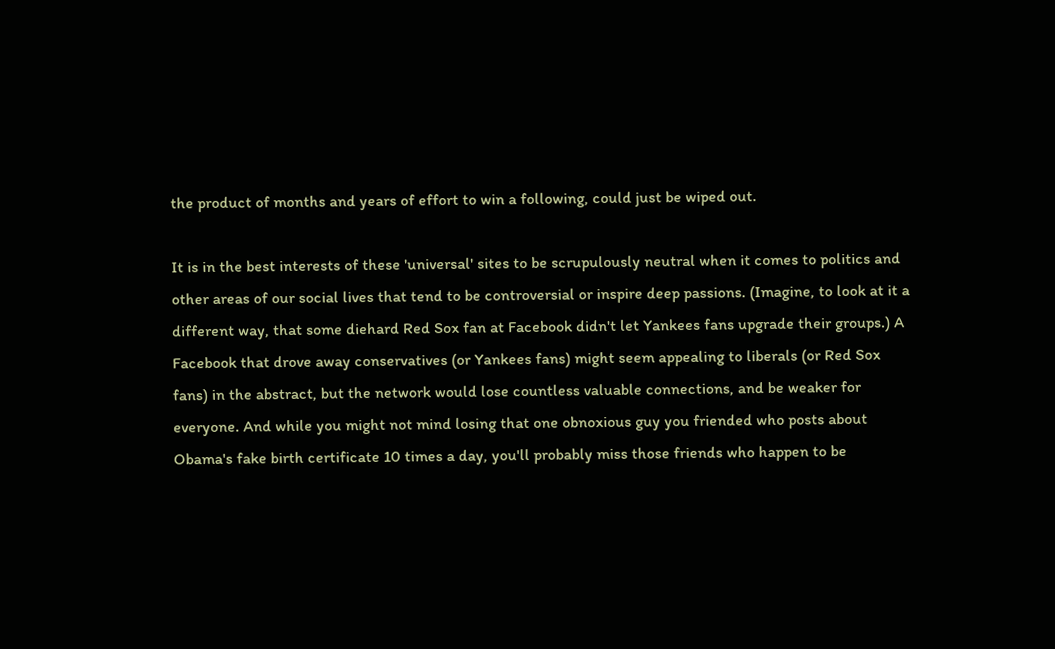the product of months and years of effort to win a following, could just be wiped out.

It is in the best interests of these 'universal' sites to be scrupulously neutral when it comes to politics and other areas of our social lives that tend to be controversial or inspire deep passions. (Imagine, to look at it a different way, that some diehard Red Sox fan at Facebook didn't let Yankees fans upgrade their groups.) A Facebook that drove away conservatives (or Yankees fans) might seem appealing to liberals (or Red Sox fans) in the abstract, but the network would lose countless valuable connections, and be weaker for everyone. And while you might not mind losing that one obnoxious guy you friended who posts about Obama's fake birth certificate 10 times a day, you'll probably miss those friends who happen to be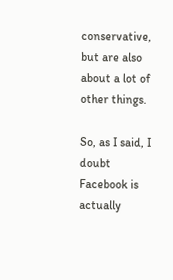conservative, but are also about a lot of other things.

So, as I said, I doubt Facebook is actually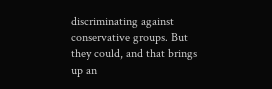discriminating against conservative groups. But they could, and that brings up an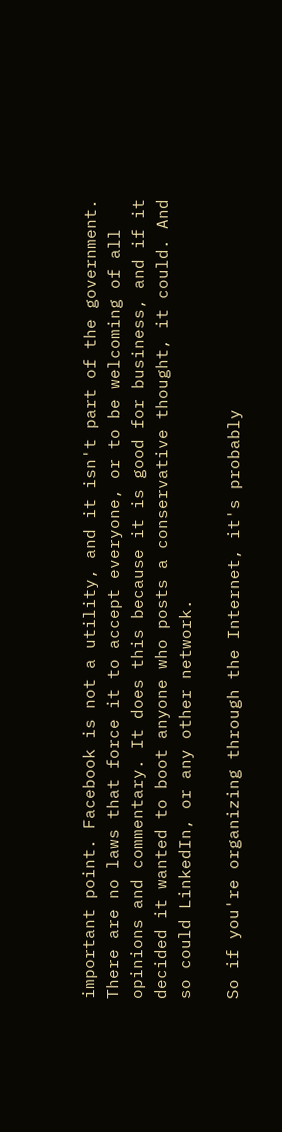important point. Facebook is not a utility, and it isn't part of the government. There are no laws that force it to accept everyone, or to be welcoming of all opinions and commentary. It does this because it is good for business, and if it decided it wanted to boot anyone who posts a conservative thought, it could. And so could LinkedIn, or any other network.

So if you're organizing through the Internet, it's probably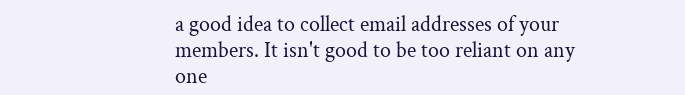a good idea to collect email addresses of your members. It isn't good to be too reliant on any one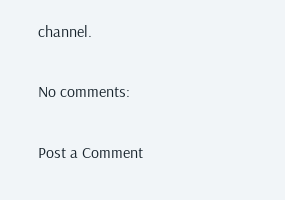channel.

No comments:

Post a Comment